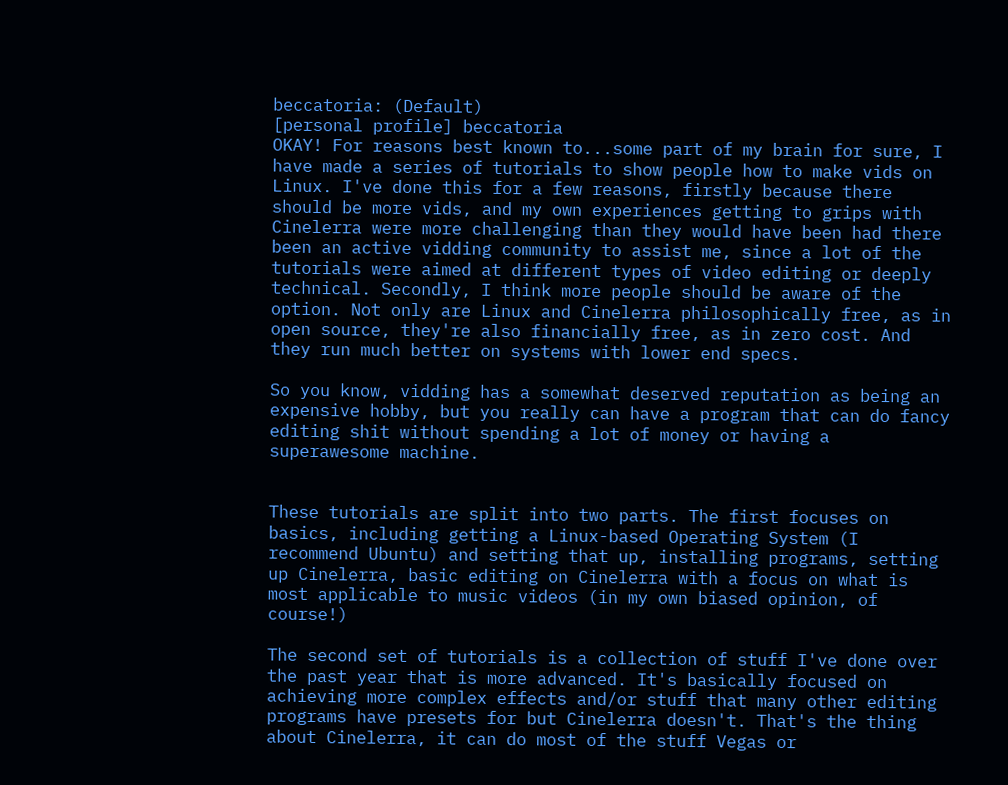beccatoria: (Default)
[personal profile] beccatoria
OKAY! For reasons best known to...some part of my brain for sure, I have made a series of tutorials to show people how to make vids on Linux. I've done this for a few reasons, firstly because there should be more vids, and my own experiences getting to grips with Cinelerra were more challenging than they would have been had there been an active vidding community to assist me, since a lot of the tutorials were aimed at different types of video editing or deeply technical. Secondly, I think more people should be aware of the option. Not only are Linux and Cinelerra philosophically free, as in open source, they're also financially free, as in zero cost. And they run much better on systems with lower end specs.

So you know, vidding has a somewhat deserved reputation as being an expensive hobby, but you really can have a program that can do fancy editing shit without spending a lot of money or having a superawesome machine.


These tutorials are split into two parts. The first focuses on basics, including getting a Linux-based Operating System (I recommend Ubuntu) and setting that up, installing programs, setting up Cinelerra, basic editing on Cinelerra with a focus on what is most applicable to music videos (in my own biased opinion, of course!)

The second set of tutorials is a collection of stuff I've done over the past year that is more advanced. It's basically focused on achieving more complex effects and/or stuff that many other editing programs have presets for but Cinelerra doesn't. That's the thing about Cinelerra, it can do most of the stuff Vegas or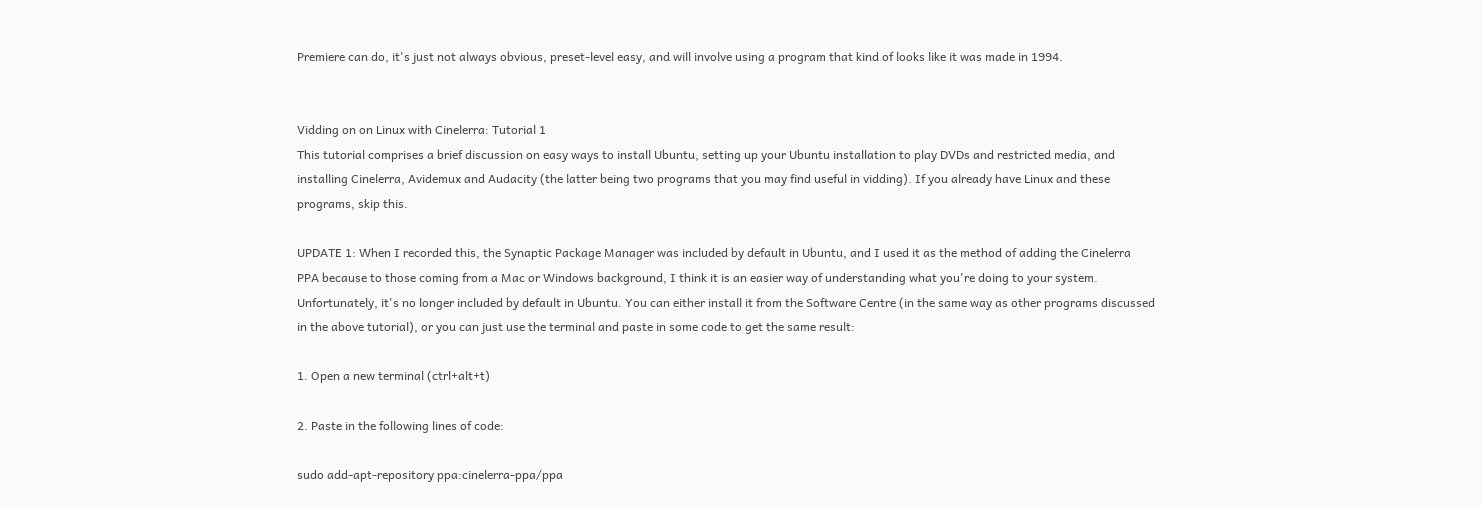Premiere can do, it's just not always obvious, preset-level easy, and will involve using a program that kind of looks like it was made in 1994.


Vidding on on Linux with Cinelerra: Tutorial 1
This tutorial comprises a brief discussion on easy ways to install Ubuntu, setting up your Ubuntu installation to play DVDs and restricted media, and installing Cinelerra, Avidemux and Audacity (the latter being two programs that you may find useful in vidding). If you already have Linux and these programs, skip this.

UPDATE 1: When I recorded this, the Synaptic Package Manager was included by default in Ubuntu, and I used it as the method of adding the Cinelerra PPA because to those coming from a Mac or Windows background, I think it is an easier way of understanding what you're doing to your system. Unfortunately, it's no longer included by default in Ubuntu. You can either install it from the Software Centre (in the same way as other programs discussed in the above tutorial), or you can just use the terminal and paste in some code to get the same result:

1. Open a new terminal (ctrl+alt+t)

2. Paste in the following lines of code:

sudo add-apt-repository ppa:cinelerra-ppa/ppa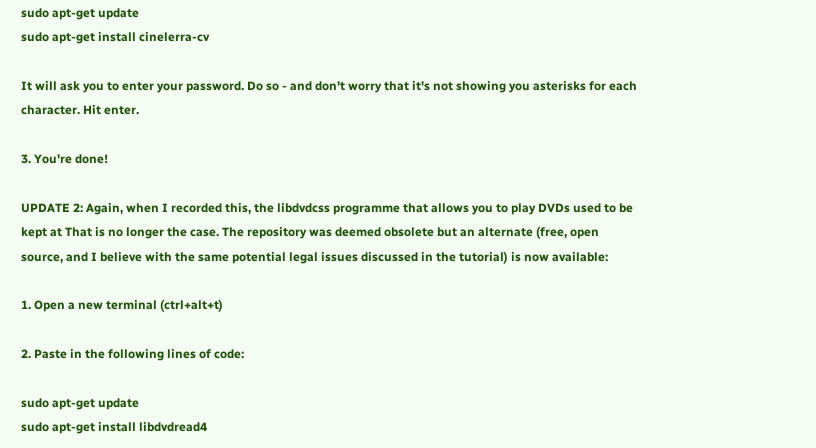sudo apt-get update
sudo apt-get install cinelerra-cv

It will ask you to enter your password. Do so - and don't worry that it's not showing you asterisks for each character. Hit enter.

3. You're done!

UPDATE 2: Again, when I recorded this, the libdvdcss programme that allows you to play DVDs used to be kept at That is no longer the case. The repository was deemed obsolete but an alternate (free, open source, and I believe with the same potential legal issues discussed in the tutorial) is now available:

1. Open a new terminal (ctrl+alt+t)

2. Paste in the following lines of code:

sudo apt-get update
sudo apt-get install libdvdread4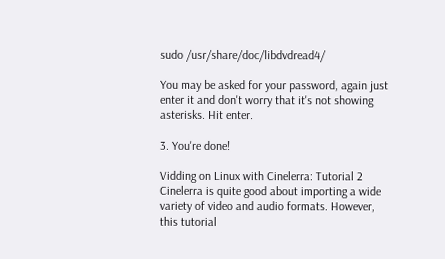sudo /usr/share/doc/libdvdread4/

You may be asked for your password, again just enter it and don't worry that it's not showing asterisks. Hit enter.

3. You're done!

Vidding on Linux with Cinelerra: Tutorial 2
Cinelerra is quite good about importing a wide variety of video and audio formats. However, this tutorial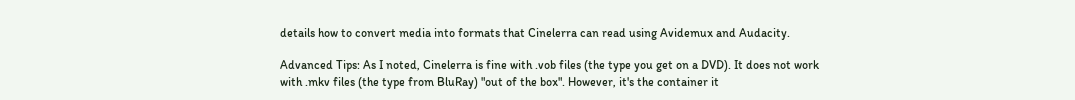details how to convert media into formats that Cinelerra can read using Avidemux and Audacity.

Advanced Tips: As I noted, Cinelerra is fine with .vob files (the type you get on a DVD). It does not work with .mkv files (the type from BluRay) "out of the box". However, it's the container it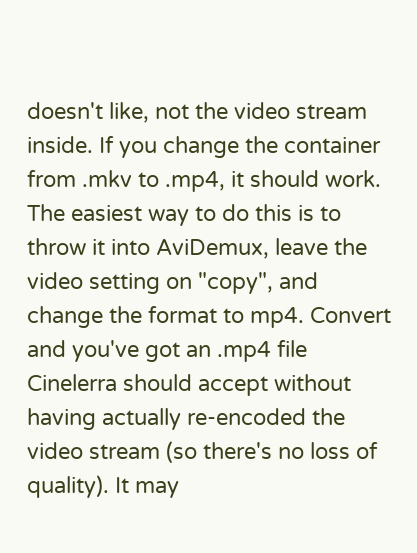doesn't like, not the video stream inside. If you change the container from .mkv to .mp4, it should work. The easiest way to do this is to throw it into AviDemux, leave the video setting on "copy", and change the format to mp4. Convert and you've got an .mp4 file Cinelerra should accept without having actually re-encoded the video stream (so there's no loss of quality). It may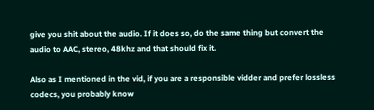give you shit about the audio. If it does so, do the same thing but convert the audio to AAC, stereo, 48khz and that should fix it.

Also as I mentioned in the vid, if you are a responsible vidder and prefer lossless codecs, you probably know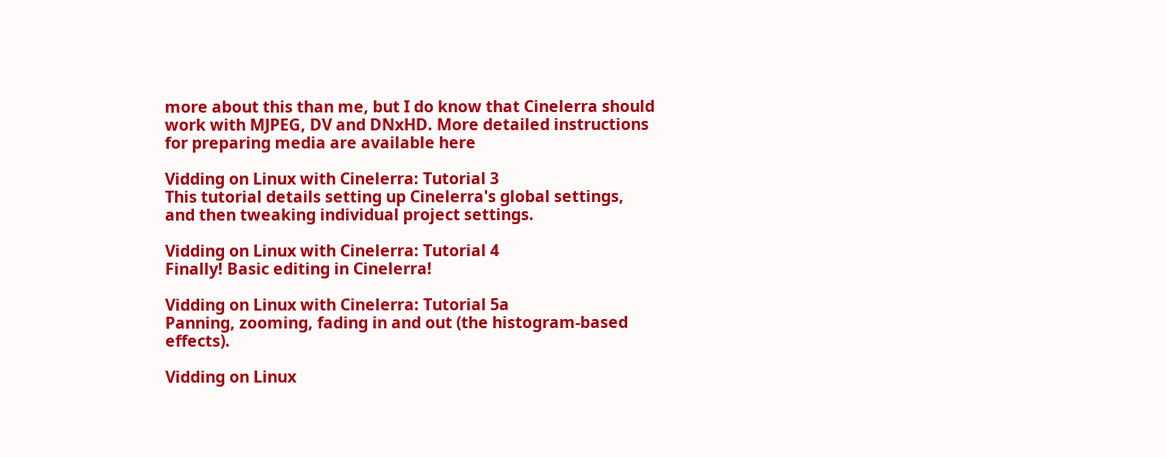more about this than me, but I do know that Cinelerra should work with MJPEG, DV and DNxHD. More detailed instructions for preparing media are available here

Vidding on Linux with Cinelerra: Tutorial 3
This tutorial details setting up Cinelerra's global settings, and then tweaking individual project settings.

Vidding on Linux with Cinelerra: Tutorial 4
Finally! Basic editing in Cinelerra!

Vidding on Linux with Cinelerra: Tutorial 5a
Panning, zooming, fading in and out (the histogram-based effects).

Vidding on Linux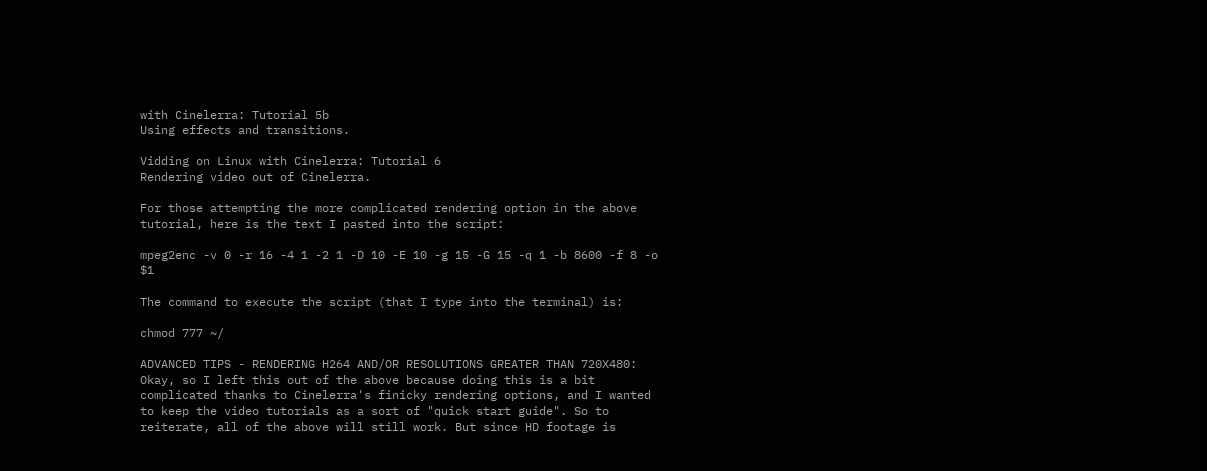with Cinelerra: Tutorial 5b
Using effects and transitions.

Vidding on Linux with Cinelerra: Tutorial 6
Rendering video out of Cinelerra.

For those attempting the more complicated rendering option in the above tutorial, here is the text I pasted into the script:

mpeg2enc -v 0 -r 16 -4 1 -2 1 -D 10 -E 10 -g 15 -G 15 -q 1 -b 8600 -f 8 -o $1

The command to execute the script (that I type into the terminal) is:

chmod 777 ~/

ADVANCED TIPS - RENDERING H264 AND/OR RESOLUTIONS GREATER THAN 720X480: Okay, so I left this out of the above because doing this is a bit complicated thanks to Cinelerra's finicky rendering options, and I wanted to keep the video tutorials as a sort of "quick start guide". So to reiterate, all of the above will still work. But since HD footage is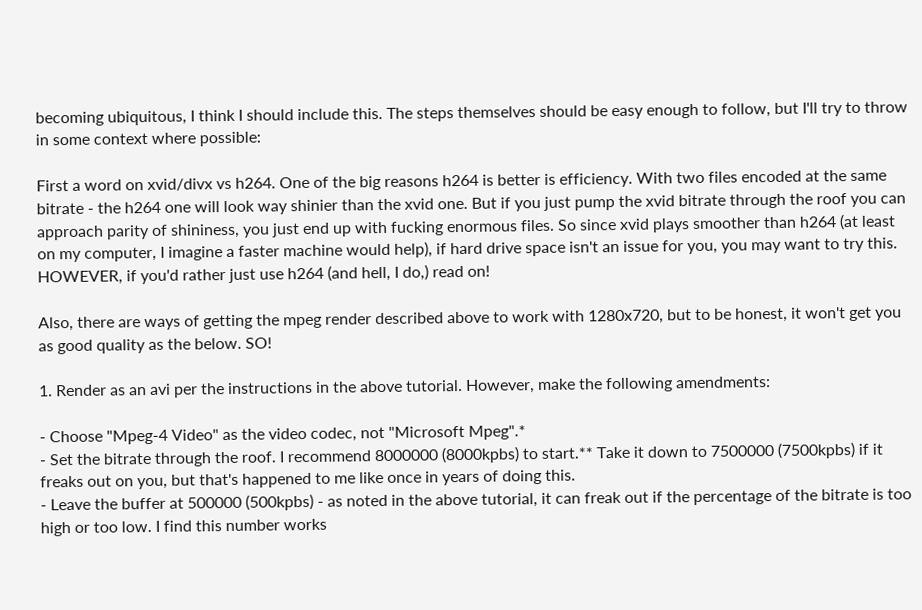becoming ubiquitous, I think I should include this. The steps themselves should be easy enough to follow, but I'll try to throw in some context where possible:

First a word on xvid/divx vs h264. One of the big reasons h264 is better is efficiency. With two files encoded at the same bitrate - the h264 one will look way shinier than the xvid one. But if you just pump the xvid bitrate through the roof you can approach parity of shininess, you just end up with fucking enormous files. So since xvid plays smoother than h264 (at least on my computer, I imagine a faster machine would help), if hard drive space isn't an issue for you, you may want to try this. HOWEVER, if you'd rather just use h264 (and hell, I do,) read on!

Also, there are ways of getting the mpeg render described above to work with 1280x720, but to be honest, it won't get you as good quality as the below. SO!

1. Render as an avi per the instructions in the above tutorial. However, make the following amendments:

- Choose "Mpeg-4 Video" as the video codec, not "Microsoft Mpeg".*
- Set the bitrate through the roof. I recommend 8000000 (8000kpbs) to start.** Take it down to 7500000 (7500kpbs) if it freaks out on you, but that's happened to me like once in years of doing this.
- Leave the buffer at 500000 (500kpbs) - as noted in the above tutorial, it can freak out if the percentage of the bitrate is too high or too low. I find this number works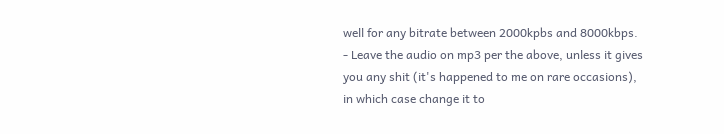well for any bitrate between 2000kpbs and 8000kbps.
- Leave the audio on mp3 per the above, unless it gives you any shit (it's happened to me on rare occasions), in which case change it to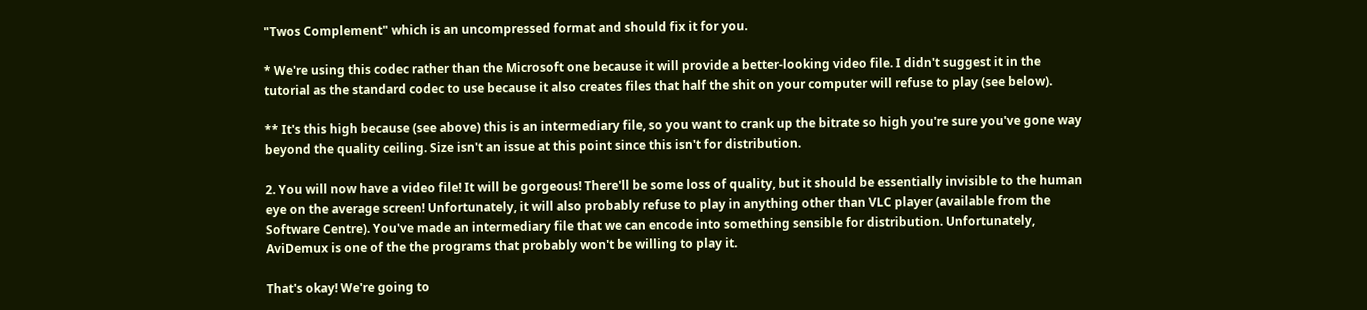"Twos Complement" which is an uncompressed format and should fix it for you.

* We're using this codec rather than the Microsoft one because it will provide a better-looking video file. I didn't suggest it in the tutorial as the standard codec to use because it also creates files that half the shit on your computer will refuse to play (see below).

** It's this high because (see above) this is an intermediary file, so you want to crank up the bitrate so high you're sure you've gone way beyond the quality ceiling. Size isn't an issue at this point since this isn't for distribution.

2. You will now have a video file! It will be gorgeous! There'll be some loss of quality, but it should be essentially invisible to the human eye on the average screen! Unfortunately, it will also probably refuse to play in anything other than VLC player (available from the Software Centre). You've made an intermediary file that we can encode into something sensible for distribution. Unfortunately, AviDemux is one of the the programs that probably won't be willing to play it.

That's okay! We're going to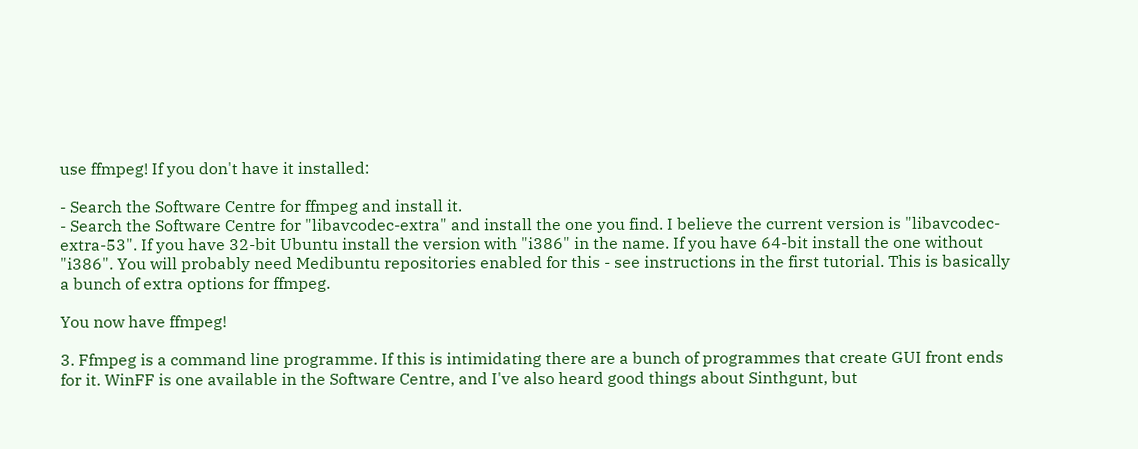use ffmpeg! If you don't have it installed:

- Search the Software Centre for ffmpeg and install it.
- Search the Software Centre for "libavcodec-extra" and install the one you find. I believe the current version is "libavcodec-extra-53". If you have 32-bit Ubuntu install the version with "i386" in the name. If you have 64-bit install the one without "i386". You will probably need Medibuntu repositories enabled for this - see instructions in the first tutorial. This is basically a bunch of extra options for ffmpeg.

You now have ffmpeg!

3. Ffmpeg is a command line programme. If this is intimidating there are a bunch of programmes that create GUI front ends for it. WinFF is one available in the Software Centre, and I've also heard good things about Sinthgunt, but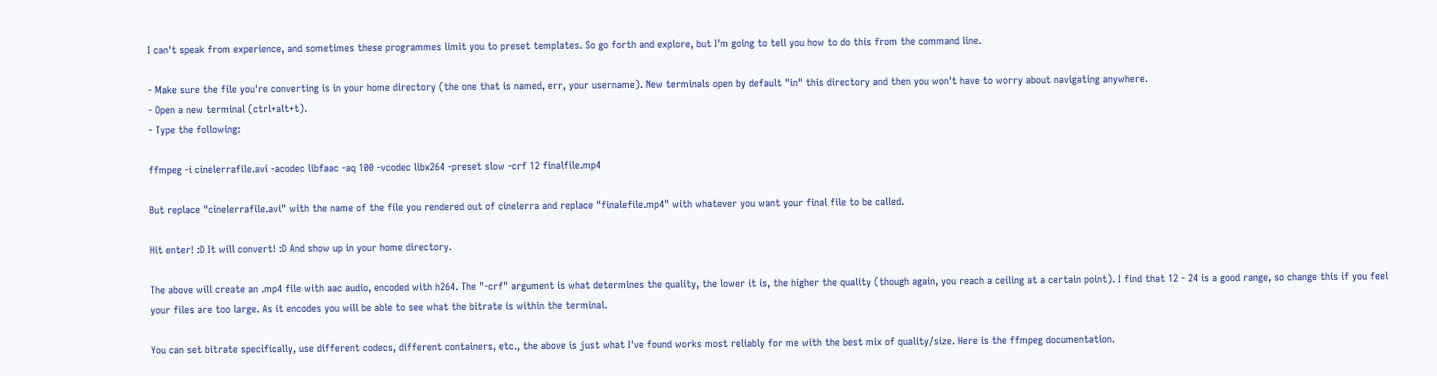I can't speak from experience, and sometimes these programmes limit you to preset templates. So go forth and explore, but I'm going to tell you how to do this from the command line.

- Make sure the file you're converting is in your home directory (the one that is named, err, your username). New terminals open by default "in" this directory and then you won't have to worry about navigating anywhere.
- Open a new terminal (ctrl+alt+t).
- Type the following:

ffmpeg -i cinelerrafile.avi -acodec libfaac -aq 100 -vcodec libx264 -preset slow -crf 12 finalfile.mp4

But replace "cinelerrafile.avi" with the name of the file you rendered out of cinelerra and replace "finalefile.mp4" with whatever you want your final file to be called.

Hit enter! :D It will convert! :D And show up in your home directory.

The above will create an .mp4 file with aac audio, encoded with h264. The "-crf" argument is what determines the quality, the lower it is, the higher the quality (though again, you reach a ceiling at a certain point). I find that 12 - 24 is a good range, so change this if you feel your files are too large. As it encodes you will be able to see what the bitrate is within the terminal.

You can set bitrate specifically, use different codecs, different containers, etc., the above is just what I've found works most reliably for me with the best mix of quality/size. Here is the ffmpeg documentation.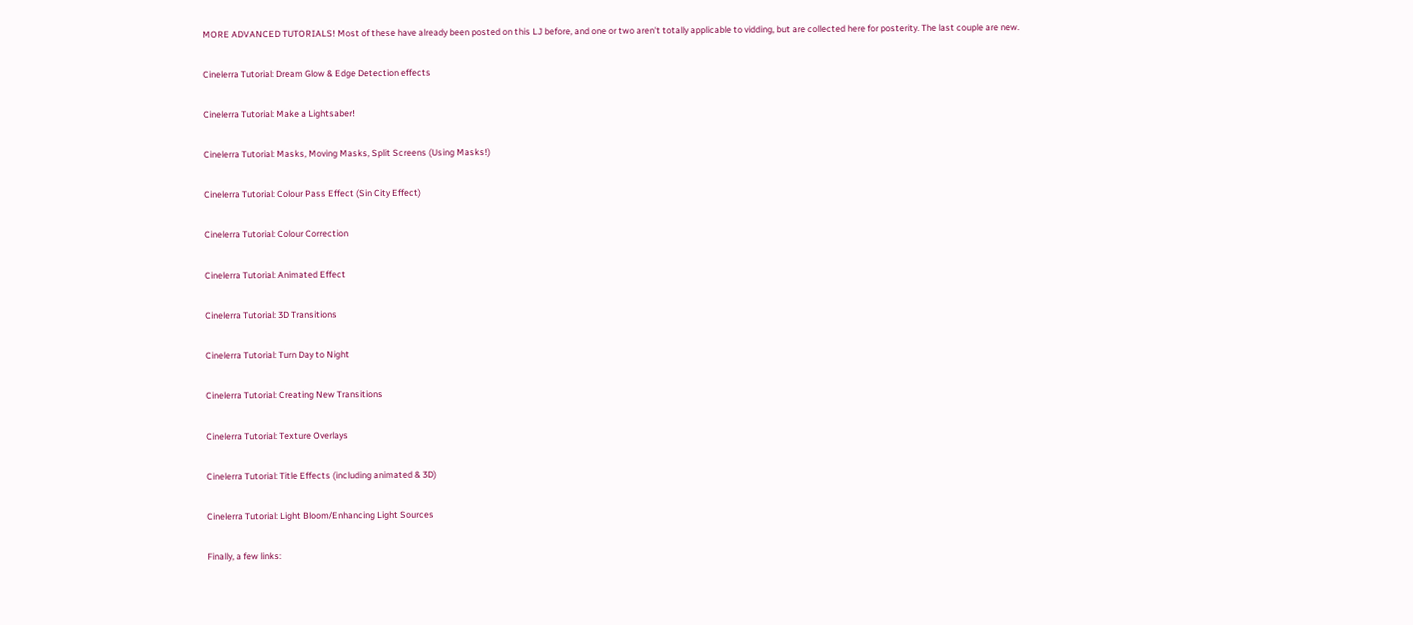MORE ADVANCED TUTORIALS! Most of these have already been posted on this LJ before, and one or two aren't totally applicable to vidding, but are collected here for posterity. The last couple are new.

Cinelerra Tutorial: Dream Glow & Edge Detection effects

Cinelerra Tutorial: Make a Lightsaber!

Cinelerra Tutorial: Masks, Moving Masks, Split Screens (Using Masks!)

Cinelerra Tutorial: Colour Pass Effect (Sin City Effect)

Cinelerra Tutorial: Colour Correction

Cinelerra Tutorial: Animated Effect

Cinelerra Tutorial: 3D Transitions

Cinelerra Tutorial: Turn Day to Night

Cinelerra Tutorial: Creating New Transitions

Cinelerra Tutorial: Texture Overlays

Cinelerra Tutorial: Title Effects (including animated & 3D)

Cinelerra Tutorial: Light Bloom/Enhancing Light Sources

Finally, a few links: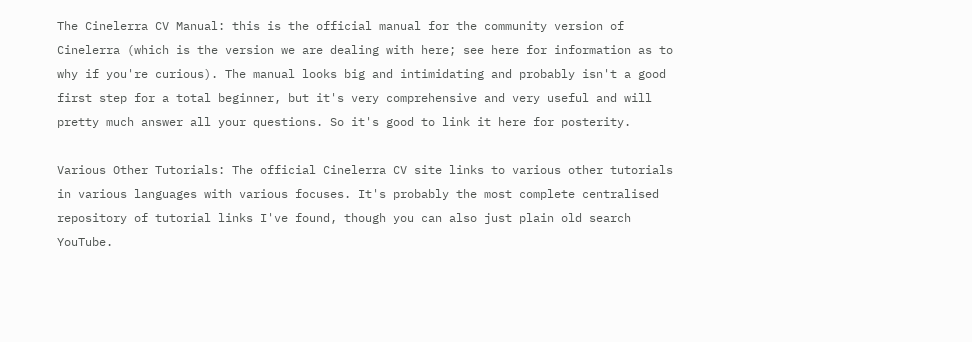The Cinelerra CV Manual: this is the official manual for the community version of Cinelerra (which is the version we are dealing with here; see here for information as to why if you're curious). The manual looks big and intimidating and probably isn't a good first step for a total beginner, but it's very comprehensive and very useful and will pretty much answer all your questions. So it's good to link it here for posterity.

Various Other Tutorials: The official Cinelerra CV site links to various other tutorials in various languages with various focuses. It's probably the most complete centralised repository of tutorial links I've found, though you can also just plain old search YouTube.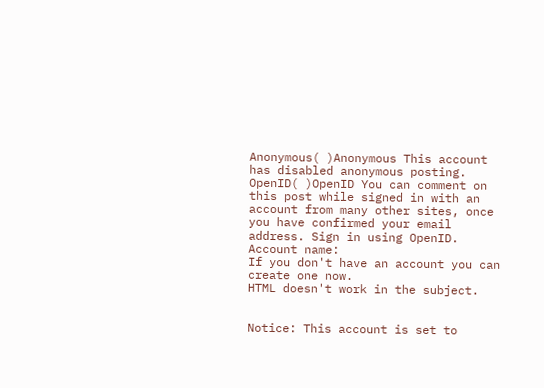Anonymous( )Anonymous This account has disabled anonymous posting.
OpenID( )OpenID You can comment on this post while signed in with an account from many other sites, once you have confirmed your email address. Sign in using OpenID.
Account name:
If you don't have an account you can create one now.
HTML doesn't work in the subject.


Notice: This account is set to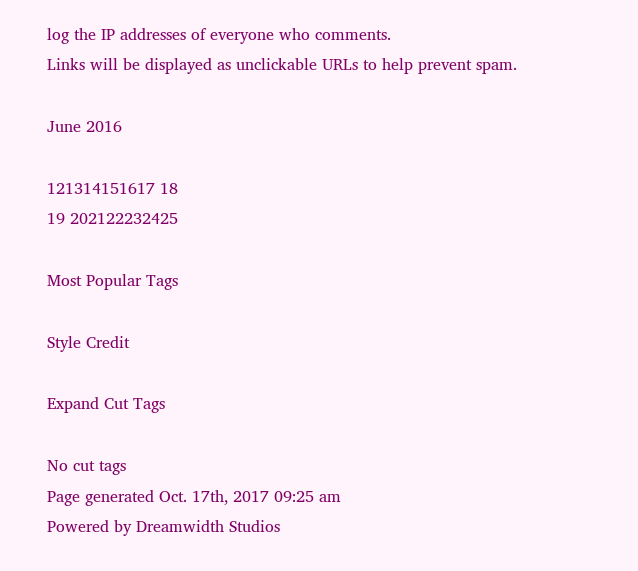log the IP addresses of everyone who comments.
Links will be displayed as unclickable URLs to help prevent spam.

June 2016

121314151617 18
19 202122232425

Most Popular Tags

Style Credit

Expand Cut Tags

No cut tags
Page generated Oct. 17th, 2017 09:25 am
Powered by Dreamwidth Studios